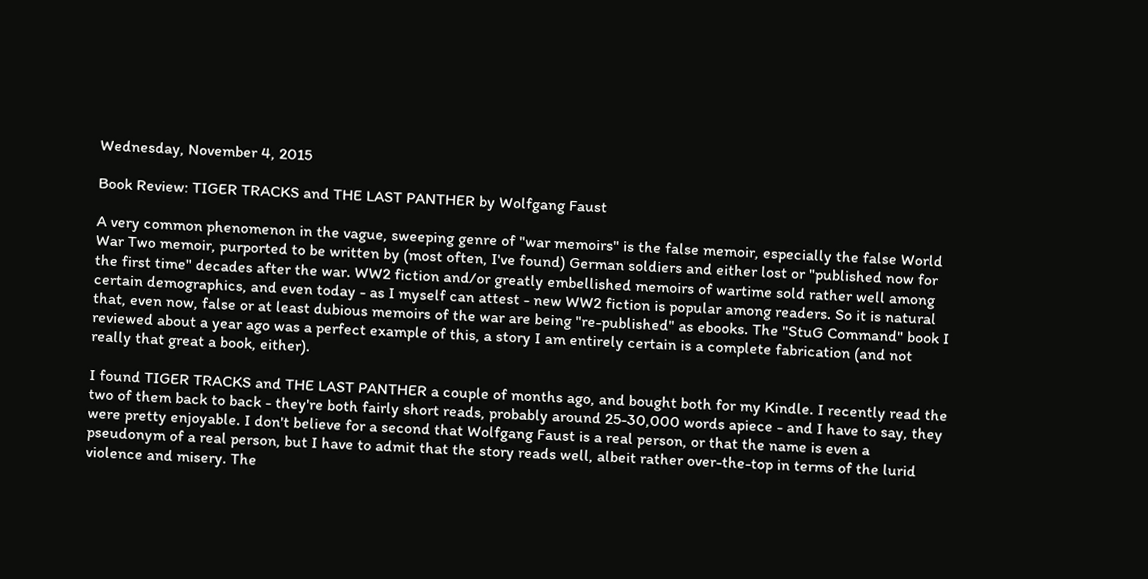Wednesday, November 4, 2015

Book Review: TIGER TRACKS and THE LAST PANTHER by Wolfgang Faust

A very common phenomenon in the vague, sweeping genre of "war memoirs" is the false memoir, especially the false World War Two memoir, purported to be written by (most often, I've found) German soldiers and either lost or "published now for the first time" decades after the war. WW2 fiction and/or greatly embellished memoirs of wartime sold rather well among certain demographics, and even today - as I myself can attest - new WW2 fiction is popular among readers. So it is natural that, even now, false or at least dubious memoirs of the war are being "re-published" as ebooks. The "StuG Command" book I reviewed about a year ago was a perfect example of this, a story I am entirely certain is a complete fabrication (and not really that great a book, either).

I found TIGER TRACKS and THE LAST PANTHER a couple of months ago, and bought both for my Kindle. I recently read the two of them back to back - they're both fairly short reads, probably around 25-30,000 words apiece - and I have to say, they were pretty enjoyable. I don't believe for a second that Wolfgang Faust is a real person, or that the name is even a pseudonym of a real person, but I have to admit that the story reads well, albeit rather over-the-top in terms of the lurid violence and misery. The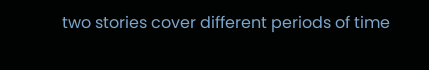two stories cover different periods of time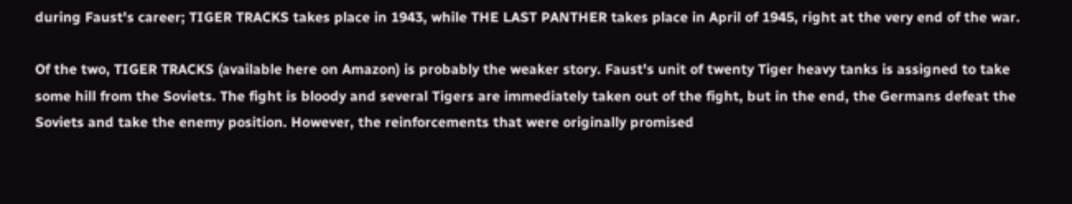during Faust's career; TIGER TRACKS takes place in 1943, while THE LAST PANTHER takes place in April of 1945, right at the very end of the war.

Of the two, TIGER TRACKS (available here on Amazon) is probably the weaker story. Faust's unit of twenty Tiger heavy tanks is assigned to take some hill from the Soviets. The fight is bloody and several Tigers are immediately taken out of the fight, but in the end, the Germans defeat the Soviets and take the enemy position. However, the reinforcements that were originally promised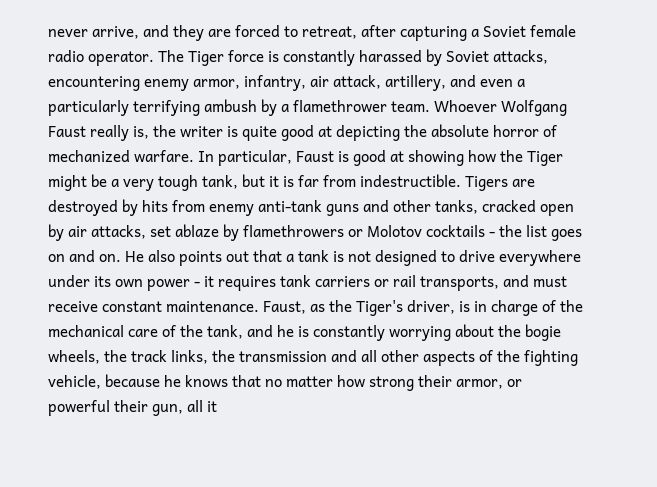never arrive, and they are forced to retreat, after capturing a Soviet female radio operator. The Tiger force is constantly harassed by Soviet attacks, encountering enemy armor, infantry, air attack, artillery, and even a particularly terrifying ambush by a flamethrower team. Whoever Wolfgang Faust really is, the writer is quite good at depicting the absolute horror of mechanized warfare. In particular, Faust is good at showing how the Tiger might be a very tough tank, but it is far from indestructible. Tigers are destroyed by hits from enemy anti-tank guns and other tanks, cracked open by air attacks, set ablaze by flamethrowers or Molotov cocktails - the list goes on and on. He also points out that a tank is not designed to drive everywhere under its own power - it requires tank carriers or rail transports, and must receive constant maintenance. Faust, as the Tiger's driver, is in charge of the mechanical care of the tank, and he is constantly worrying about the bogie wheels, the track links, the transmission and all other aspects of the fighting vehicle, because he knows that no matter how strong their armor, or powerful their gun, all it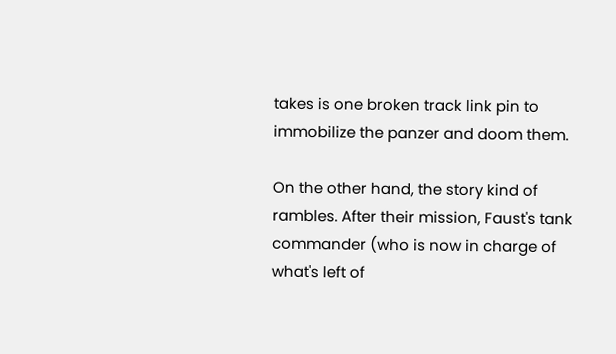takes is one broken track link pin to immobilize the panzer and doom them.

On the other hand, the story kind of rambles. After their mission, Faust's tank commander (who is now in charge of what's left of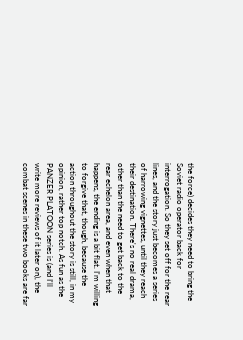the force) decides they need to bring the Soviet radio operator back for interrogation. So they set off for the rear lines, and the story just becomes a series of harrowing vignettes, until they reach their destination. There's no real drama, other than the need to get back to the rear echelon area, and even when that happens, the ending is a bit flat. I'm willing to forgive that, though, because the action throughout the story is still, in my opinion, rather top notch. As fun as the PANZER PLATOON series is (and I'll write more reviews of it later on), the combat scenes in these two books are far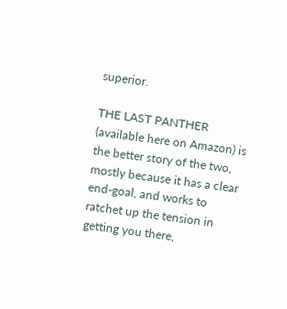superior.

THE LAST PANTHER (available here on Amazon) is the better story of the two, mostly because it has a clear end-goal, and works to ratchet up the tension in getting you there,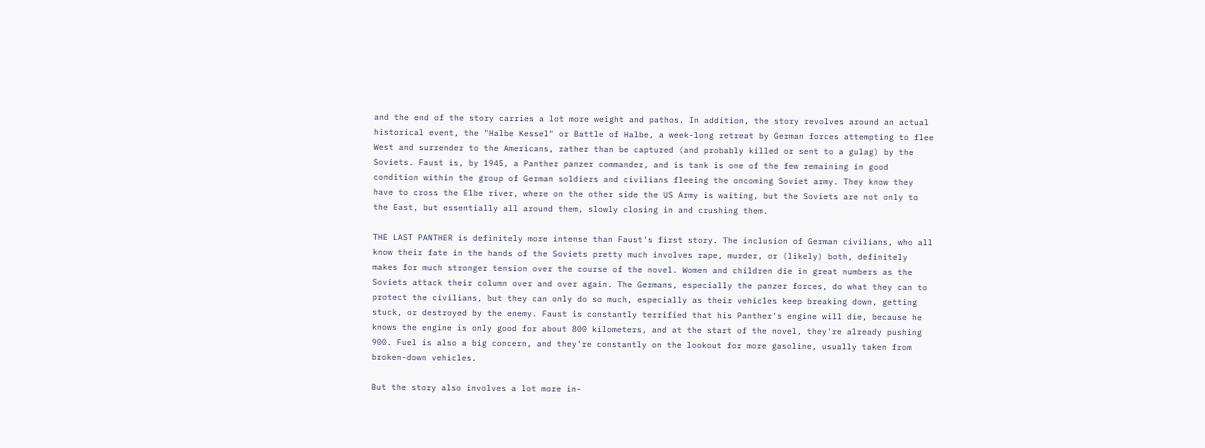and the end of the story carries a lot more weight and pathos. In addition, the story revolves around an actual historical event, the "Halbe Kessel" or Battle of Halbe, a week-long retreat by German forces attempting to flee West and surrender to the Americans, rather than be captured (and probably killed or sent to a gulag) by the Soviets. Faust is, by 1945, a Panther panzer commander, and is tank is one of the few remaining in good condition within the group of German soldiers and civilians fleeing the oncoming Soviet army. They know they have to cross the Elbe river, where on the other side the US Army is waiting, but the Soviets are not only to the East, but essentially all around them, slowly closing in and crushing them.

THE LAST PANTHER is definitely more intense than Faust's first story. The inclusion of German civilians, who all know their fate in the hands of the Soviets pretty much involves rape, murder, or (likely) both, definitely makes for much stronger tension over the course of the novel. Women and children die in great numbers as the Soviets attack their column over and over again. The Germans, especially the panzer forces, do what they can to protect the civilians, but they can only do so much, especially as their vehicles keep breaking down, getting stuck, or destroyed by the enemy. Faust is constantly terrified that his Panther's engine will die, because he knows the engine is only good for about 800 kilometers, and at the start of the novel, they're already pushing 900. Fuel is also a big concern, and they're constantly on the lookout for more gasoline, usually taken from broken-down vehicles.

But the story also involves a lot more in-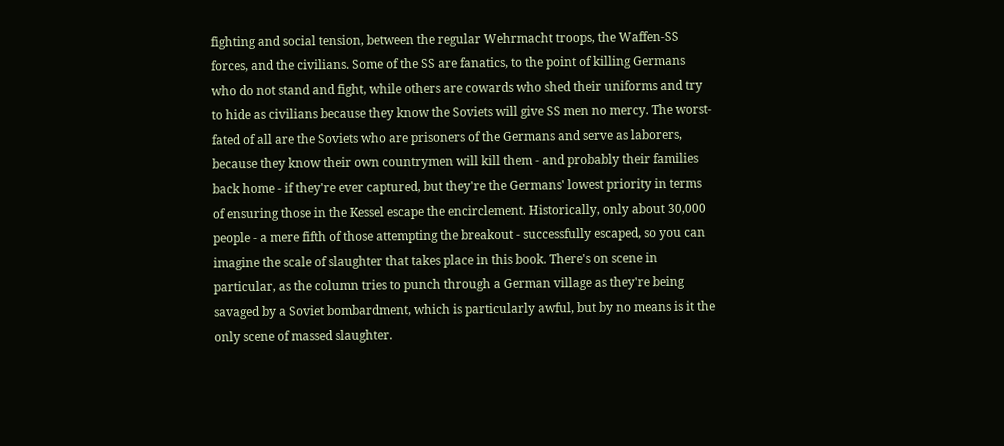fighting and social tension, between the regular Wehrmacht troops, the Waffen-SS forces, and the civilians. Some of the SS are fanatics, to the point of killing Germans who do not stand and fight, while others are cowards who shed their uniforms and try to hide as civilians because they know the Soviets will give SS men no mercy. The worst-fated of all are the Soviets who are prisoners of the Germans and serve as laborers, because they know their own countrymen will kill them - and probably their families back home - if they're ever captured, but they're the Germans' lowest priority in terms of ensuring those in the Kessel escape the encirclement. Historically, only about 30,000 people - a mere fifth of those attempting the breakout - successfully escaped, so you can imagine the scale of slaughter that takes place in this book. There's on scene in particular, as the column tries to punch through a German village as they're being savaged by a Soviet bombardment, which is particularly awful, but by no means is it the only scene of massed slaughter.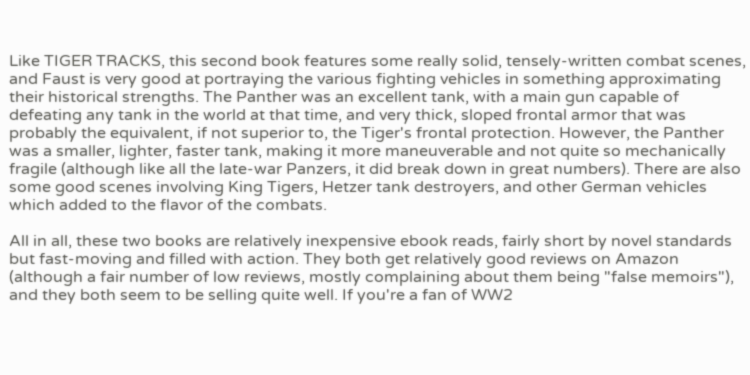Like TIGER TRACKS, this second book features some really solid, tensely-written combat scenes, and Faust is very good at portraying the various fighting vehicles in something approximating their historical strengths. The Panther was an excellent tank, with a main gun capable of defeating any tank in the world at that time, and very thick, sloped frontal armor that was probably the equivalent, if not superior to, the Tiger's frontal protection. However, the Panther was a smaller, lighter, faster tank, making it more maneuverable and not quite so mechanically fragile (although like all the late-war Panzers, it did break down in great numbers). There are also some good scenes involving King Tigers, Hetzer tank destroyers, and other German vehicles which added to the flavor of the combats.

All in all, these two books are relatively inexpensive ebook reads, fairly short by novel standards but fast-moving and filled with action. They both get relatively good reviews on Amazon (although a fair number of low reviews, mostly complaining about them being "false memoirs"), and they both seem to be selling quite well. If you're a fan of WW2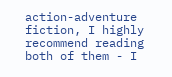action-adventure fiction, I highly recommend reading both of them - I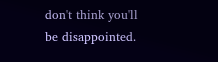don't think you'll be disappointed.